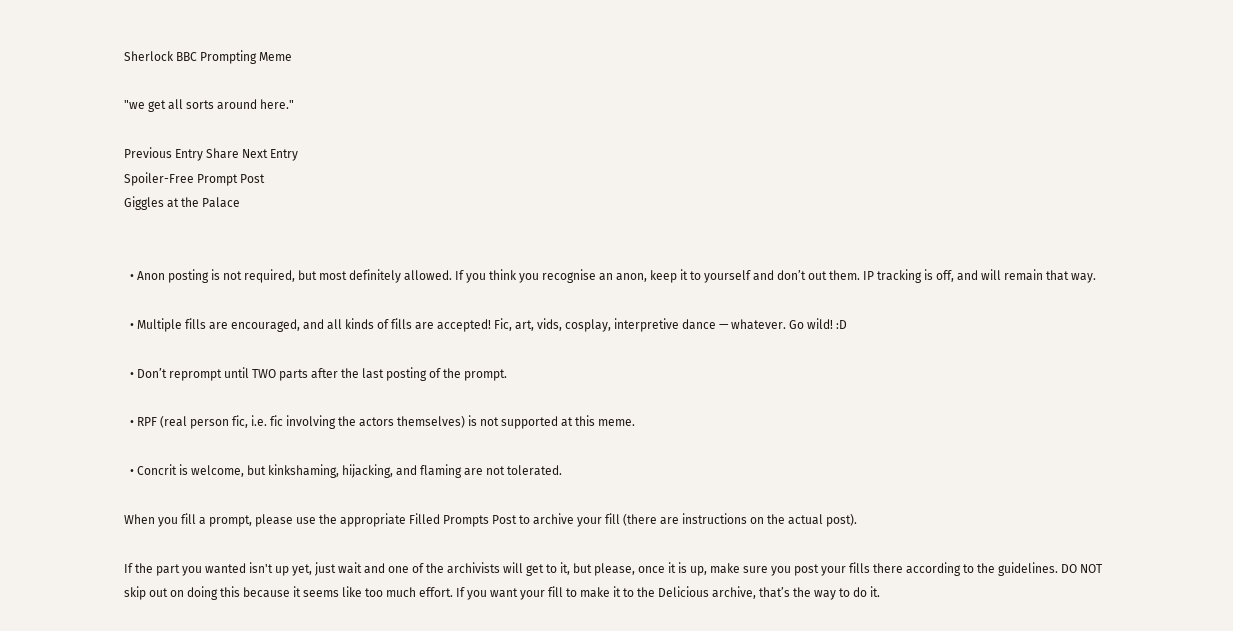Sherlock BBC Prompting Meme

"we get all sorts around here."

Previous Entry Share Next Entry
Spoiler-Free Prompt Post
Giggles at the Palace


  • Anon posting is not required, but most definitely allowed. If you think you recognise an anon, keep it to yourself and don’t out them. IP tracking is off, and will remain that way.

  • Multiple fills are encouraged, and all kinds of fills are accepted! Fic, art, vids, cosplay, interpretive dance — whatever. Go wild! :D

  • Don’t reprompt until TWO parts after the last posting of the prompt.

  • RPF (real person fic, i.e. fic involving the actors themselves) is not supported at this meme.

  • Concrit is welcome, but kinkshaming, hijacking, and flaming are not tolerated.

When you fill a prompt, please use the appropriate Filled Prompts Post to archive your fill (there are instructions on the actual post).

If the part you wanted isn't up yet, just wait and one of the archivists will get to it, but please, once it is up, make sure you post your fills there according to the guidelines. DO NOT skip out on doing this because it seems like too much effort. If you want your fill to make it to the Delicious archive, that’s the way to do it.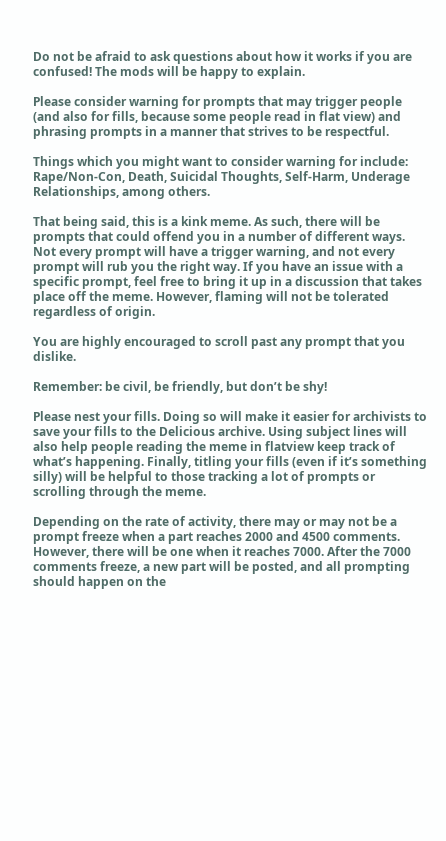Do not be afraid to ask questions about how it works if you are confused! The mods will be happy to explain.

Please consider warning for prompts that may trigger people (and also for fills, because some people read in flat view) and phrasing prompts in a manner that strives to be respectful.

Things which you might want to consider warning for include: Rape/Non-Con, Death, Suicidal Thoughts, Self-Harm, Underage Relationships, among others.

That being said, this is a kink meme. As such, there will be prompts that could offend you in a number of different ways. Not every prompt will have a trigger warning, and not every prompt will rub you the right way. If you have an issue with a specific prompt, feel free to bring it up in a discussion that takes place off the meme. However, flaming will not be tolerated regardless of origin.

You are highly encouraged to scroll past any prompt that you dislike.

Remember: be civil, be friendly, but don’t be shy!

Please nest your fills. Doing so will make it easier for archivists to save your fills to the Delicious archive. Using subject lines will also help people reading the meme in flatview keep track of what’s happening. Finally, titling your fills (even if it’s something silly) will be helpful to those tracking a lot of prompts or scrolling through the meme.

Depending on the rate of activity, there may or may not be a prompt freeze when a part reaches 2000 and 4500 comments. However, there will be one when it reaches 7000. After the 7000 comments freeze, a new part will be posted, and all prompting should happen on the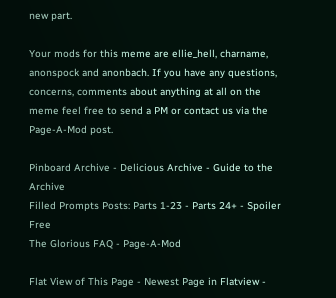new part.

Your mods for this meme are ellie_hell, charname, anonspock and anonbach. If you have any questions, concerns, comments about anything at all on the meme feel free to send a PM or contact us via the Page-A-Mod post.

Pinboard Archive - Delicious Archive - Guide to the Archive
Filled Prompts Posts: Parts 1-23 - Parts 24+ - Spoiler Free
The Glorious FAQ - Page-A-Mod

Flat View of This Page - Newest Page in Flatview -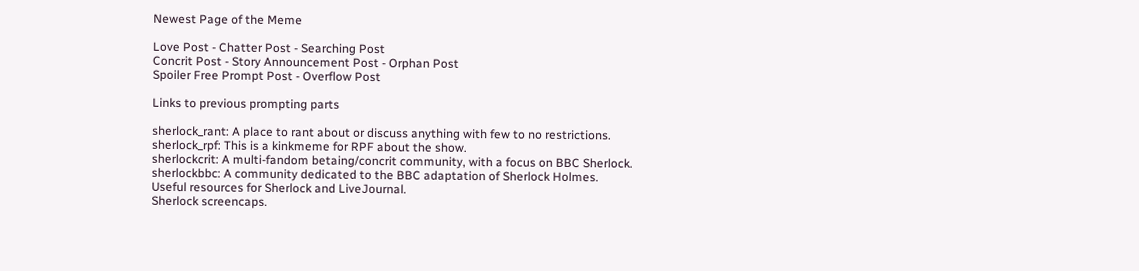Newest Page of the Meme

Love Post - Chatter Post - Searching Post
Concrit Post - Story Announcement Post - Orphan Post
Spoiler Free Prompt Post - Overflow Post

Links to previous prompting parts

sherlock_rant: A place to rant about or discuss anything with few to no restrictions.
sherlock_rpf: This is a kinkmeme for RPF about the show.
sherlockcrit: A multi-fandom betaing/concrit community, with a focus on BBC Sherlock.
sherlockbbc: A community dedicated to the BBC adaptation of Sherlock Holmes.
Useful resources for Sherlock and LiveJournal.
Sherlock screencaps.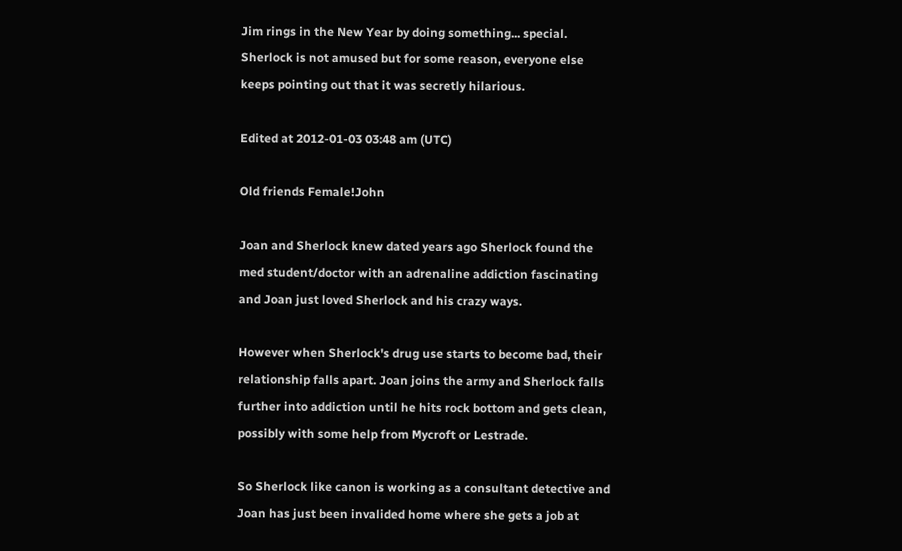Jim rings in the New Year by doing something... special. Sherlock is not amused but for some reason, everyone else keeps pointing out that it was secretly hilarious.

Edited at 2012-01-03 03:48 am (UTC)

Old friends Female!John

Joan and Sherlock knew dated years ago Sherlock found the med student/doctor with an adrenaline addiction fascinating and Joan just loved Sherlock and his crazy ways.

However when Sherlock's drug use starts to become bad, their relationship falls apart. Joan joins the army and Sherlock falls further into addiction until he hits rock bottom and gets clean, possibly with some help from Mycroft or Lestrade.

So Sherlock like canon is working as a consultant detective and Joan has just been invalided home where she gets a job at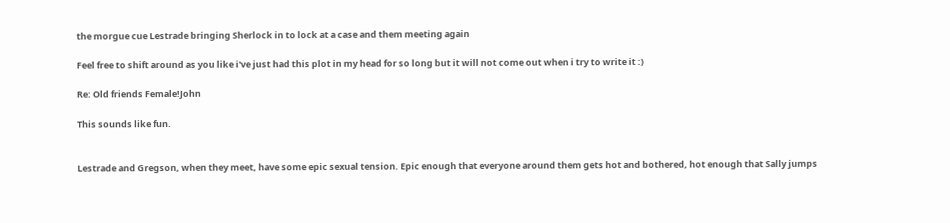the morgue cue Lestrade bringing Sherlock in to lock at a case and them meeting again

Feel free to shift around as you like i've just had this plot in my head for so long but it will not come out when i try to write it :)

Re: Old friends Female!John

This sounds like fun.


Lestrade and Gregson, when they meet, have some epic sexual tension. Epic enough that everyone around them gets hot and bothered, hot enough that Sally jumps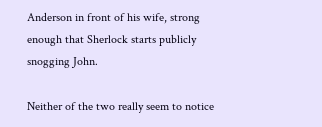Anderson in front of his wife, strong enough that Sherlock starts publicly snogging John.

Neither of the two really seem to notice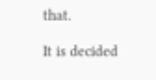that.

It is decided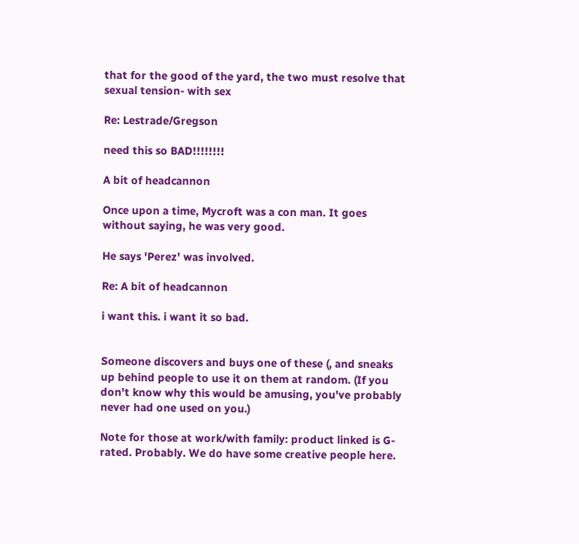that for the good of the yard, the two must resolve that sexual tension- with sex

Re: Lestrade/Gregson

need this so BAD!!!!!!!!

A bit of headcannon

Once upon a time, Mycroft was a con man. It goes without saying, he was very good.

He says 'Perez' was involved.

Re: A bit of headcannon

i want this. i want it so bad.


Someone discovers and buys one of these (, and sneaks up behind people to use it on them at random. (If you don't know why this would be amusing, you've probably never had one used on you.)

Note for those at work/with family: product linked is G-rated. Probably. We do have some creative people here.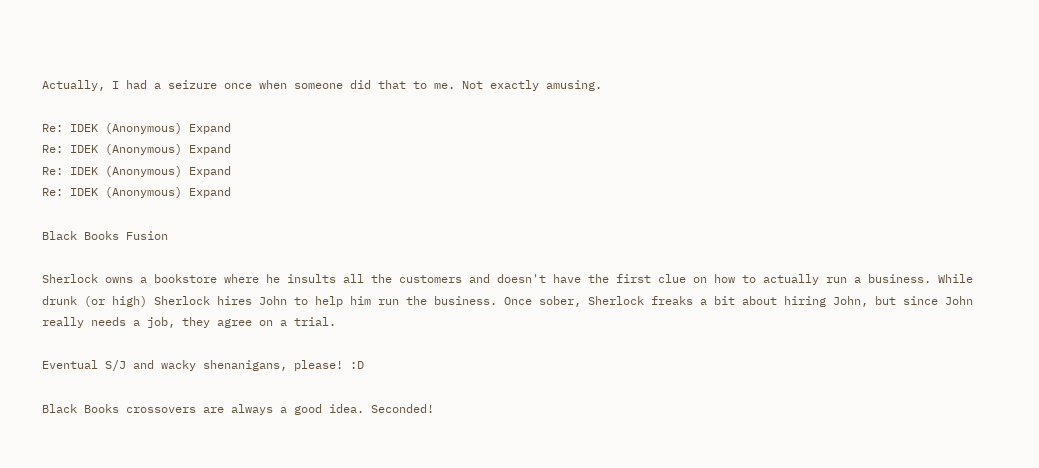Actually, I had a seizure once when someone did that to me. Not exactly amusing.

Re: IDEK (Anonymous) Expand
Re: IDEK (Anonymous) Expand
Re: IDEK (Anonymous) Expand
Re: IDEK (Anonymous) Expand

Black Books Fusion

Sherlock owns a bookstore where he insults all the customers and doesn't have the first clue on how to actually run a business. While drunk (or high) Sherlock hires John to help him run the business. Once sober, Sherlock freaks a bit about hiring John, but since John really needs a job, they agree on a trial.

Eventual S/J and wacky shenanigans, please! :D

Black Books crossovers are always a good idea. Seconded!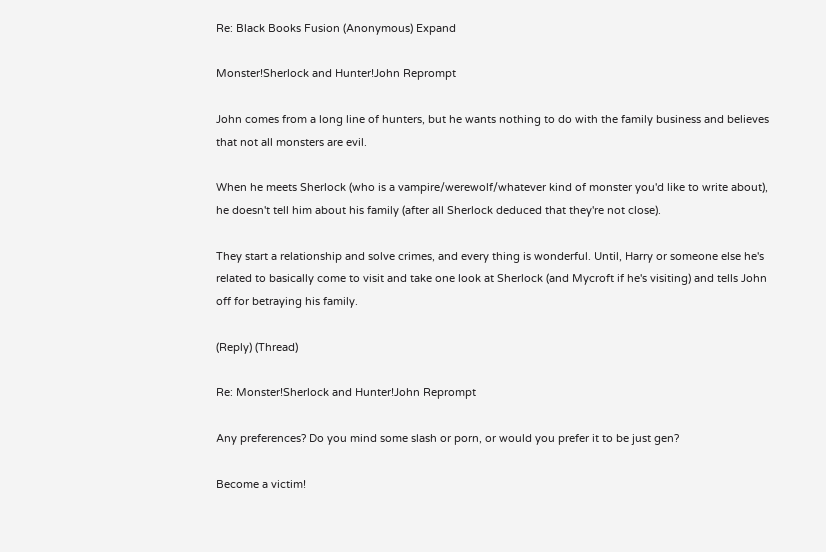Re: Black Books Fusion (Anonymous) Expand

Monster!Sherlock and Hunter!John Reprompt

John comes from a long line of hunters, but he wants nothing to do with the family business and believes that not all monsters are evil.

When he meets Sherlock (who is a vampire/werewolf/whatever kind of monster you'd like to write about), he doesn't tell him about his family (after all Sherlock deduced that they're not close).

They start a relationship and solve crimes, and every thing is wonderful. Until, Harry or someone else he's related to basically come to visit and take one look at Sherlock (and Mycroft if he's visiting) and tells John off for betraying his family.

(Reply) (Thread)

Re: Monster!Sherlock and Hunter!John Reprompt

Any preferences? Do you mind some slash or porn, or would you prefer it to be just gen?

Become a victim!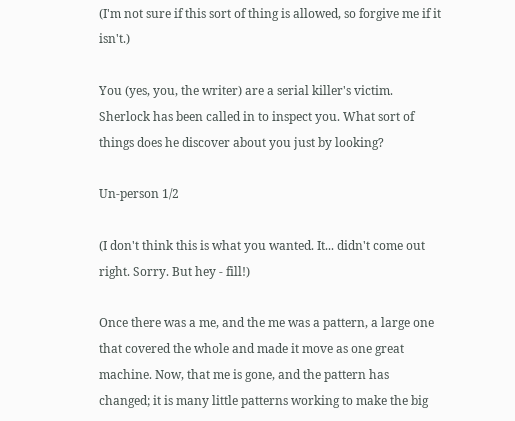(I'm not sure if this sort of thing is allowed, so forgive me if it isn't.)

You (yes, you, the writer) are a serial killer's victim. Sherlock has been called in to inspect you. What sort of things does he discover about you just by looking?

Un-person 1/2

(I don't think this is what you wanted. It... didn't come out right. Sorry. But hey - fill!)

Once there was a me, and the me was a pattern, a large one that covered the whole and made it move as one great machine. Now, that me is gone, and the pattern has changed; it is many little patterns working to make the big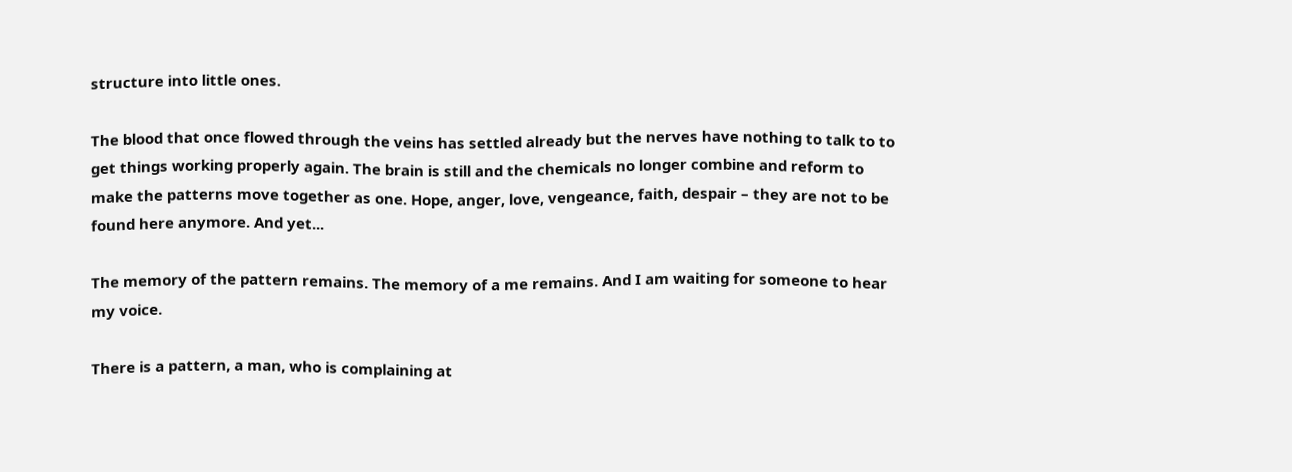structure into little ones.

The blood that once flowed through the veins has settled already but the nerves have nothing to talk to to get things working properly again. The brain is still and the chemicals no longer combine and reform to make the patterns move together as one. Hope, anger, love, vengeance, faith, despair – they are not to be found here anymore. And yet...

The memory of the pattern remains. The memory of a me remains. And I am waiting for someone to hear my voice.

There is a pattern, a man, who is complaining at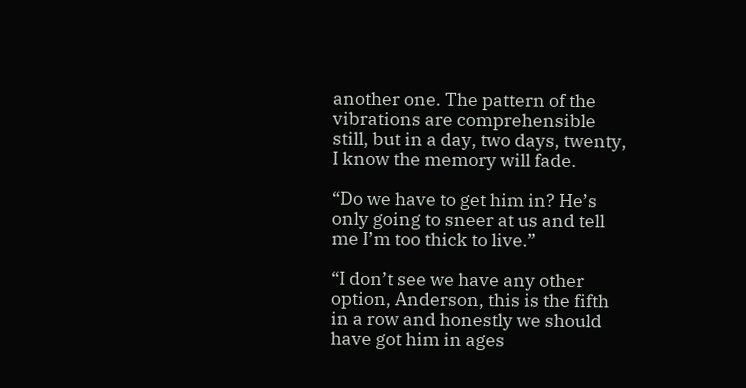another one. The pattern of the vibrations are comprehensible still, but in a day, two days, twenty, I know the memory will fade.

“Do we have to get him in? He’s only going to sneer at us and tell me I’m too thick to live.”

“I don’t see we have any other option, Anderson, this is the fifth in a row and honestly we should have got him in ages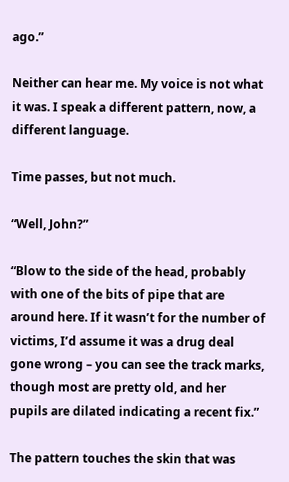ago.”

Neither can hear me. My voice is not what it was. I speak a different pattern, now, a different language.

Time passes, but not much.

“Well, John?”

“Blow to the side of the head, probably with one of the bits of pipe that are around here. If it wasn’t for the number of victims, I’d assume it was a drug deal gone wrong – you can see the track marks, though most are pretty old, and her pupils are dilated indicating a recent fix.”

The pattern touches the skin that was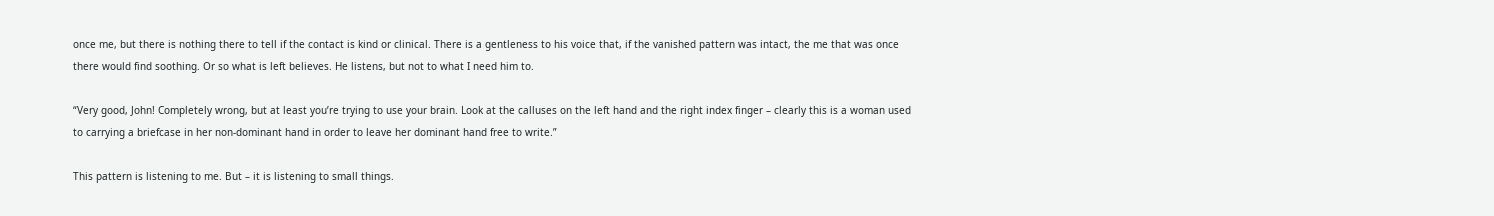once me, but there is nothing there to tell if the contact is kind or clinical. There is a gentleness to his voice that, if the vanished pattern was intact, the me that was once there would find soothing. Or so what is left believes. He listens, but not to what I need him to.

“Very good, John! Completely wrong, but at least you’re trying to use your brain. Look at the calluses on the left hand and the right index finger – clearly this is a woman used to carrying a briefcase in her non-dominant hand in order to leave her dominant hand free to write.”

This pattern is listening to me. But – it is listening to small things.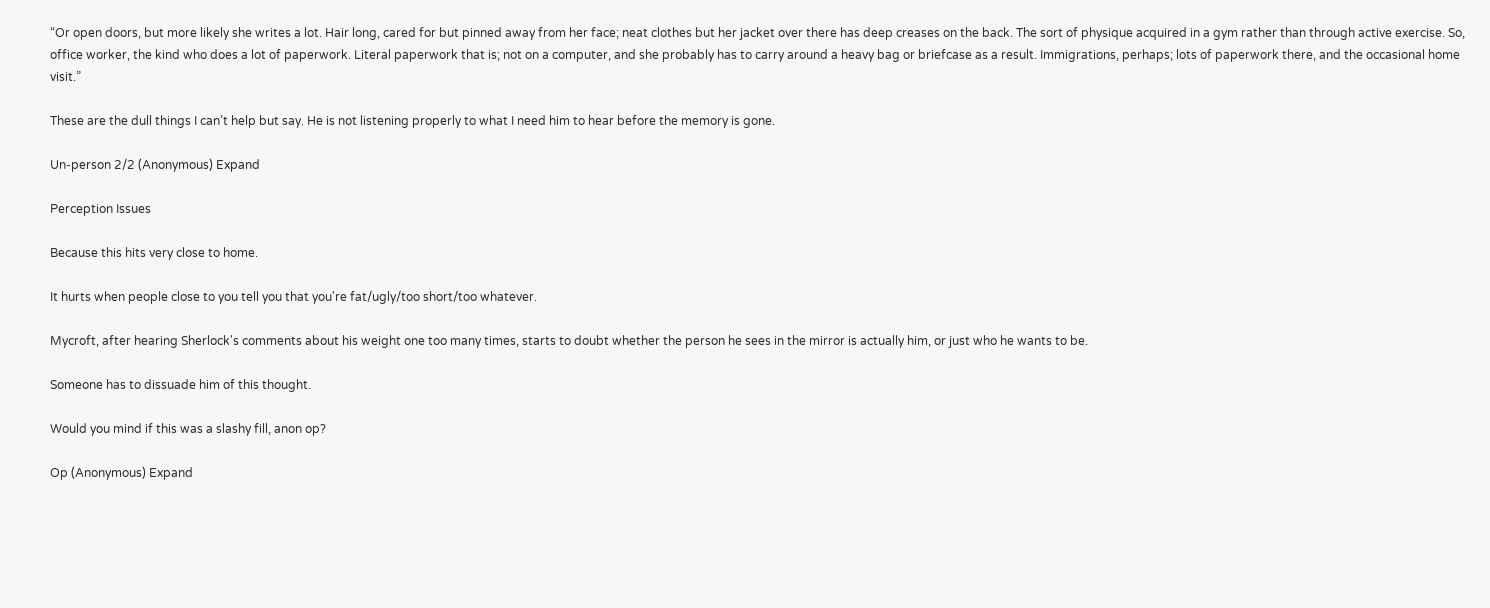“Or open doors, but more likely she writes a lot. Hair long, cared for but pinned away from her face; neat clothes but her jacket over there has deep creases on the back. The sort of physique acquired in a gym rather than through active exercise. So, office worker, the kind who does a lot of paperwork. Literal paperwork that is; not on a computer, and she probably has to carry around a heavy bag or briefcase as a result. Immigrations, perhaps; lots of paperwork there, and the occasional home visit.”

These are the dull things I can’t help but say. He is not listening properly to what I need him to hear before the memory is gone.

Un-person 2/2 (Anonymous) Expand

Perception Issues

Because this hits very close to home.

It hurts when people close to you tell you that you're fat/ugly/too short/too whatever.

Mycroft, after hearing Sherlock's comments about his weight one too many times, starts to doubt whether the person he sees in the mirror is actually him, or just who he wants to be.

Someone has to dissuade him of this thought.

Would you mind if this was a slashy fill, anon op?

Op (Anonymous) Expand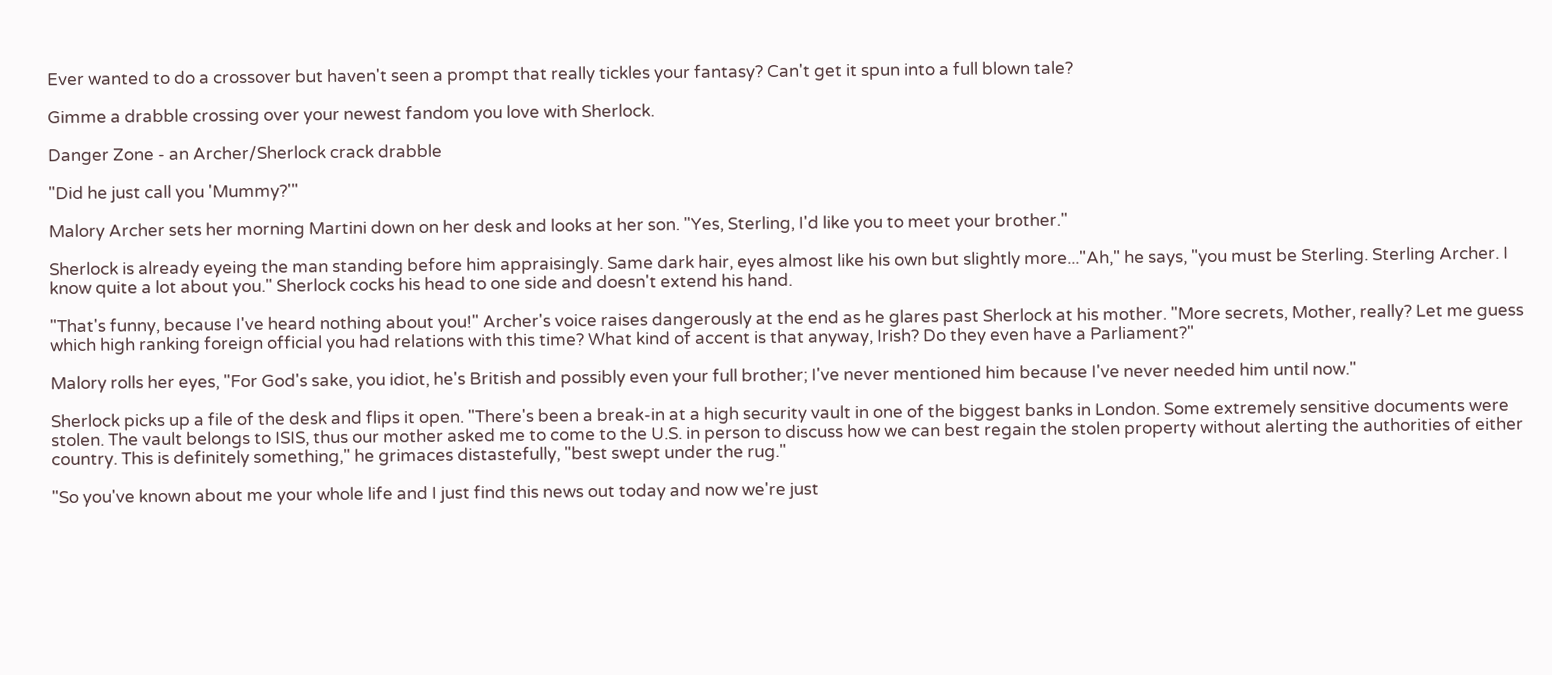Ever wanted to do a crossover but haven't seen a prompt that really tickles your fantasy? Can't get it spun into a full blown tale?

Gimme a drabble crossing over your newest fandom you love with Sherlock.

Danger Zone - an Archer/Sherlock crack drabble

"Did he just call you 'Mummy?'"

Malory Archer sets her morning Martini down on her desk and looks at her son. "Yes, Sterling, I'd like you to meet your brother."

Sherlock is already eyeing the man standing before him appraisingly. Same dark hair, eyes almost like his own but slightly more..."Ah," he says, "you must be Sterling. Sterling Archer. I know quite a lot about you." Sherlock cocks his head to one side and doesn't extend his hand.

"That's funny, because I've heard nothing about you!" Archer's voice raises dangerously at the end as he glares past Sherlock at his mother. "More secrets, Mother, really? Let me guess which high ranking foreign official you had relations with this time? What kind of accent is that anyway, Irish? Do they even have a Parliament?"

Malory rolls her eyes, "For God's sake, you idiot, he's British and possibly even your full brother; I've never mentioned him because I've never needed him until now."

Sherlock picks up a file of the desk and flips it open. "There's been a break-in at a high security vault in one of the biggest banks in London. Some extremely sensitive documents were stolen. The vault belongs to ISIS, thus our mother asked me to come to the U.S. in person to discuss how we can best regain the stolen property without alerting the authorities of either country. This is definitely something," he grimaces distastefully, "best swept under the rug."

"So you've known about me your whole life and I just find this news out today and now we're just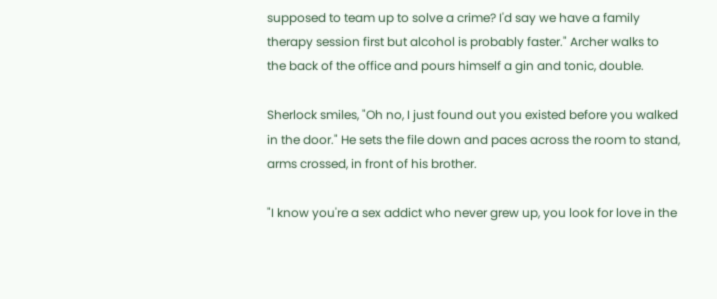supposed to team up to solve a crime? I'd say we have a family therapy session first but alcohol is probably faster." Archer walks to the back of the office and pours himself a gin and tonic, double.

Sherlock smiles, "Oh no, I just found out you existed before you walked in the door." He sets the file down and paces across the room to stand, arms crossed, in front of his brother.

"I know you're a sex addict who never grew up, you look for love in the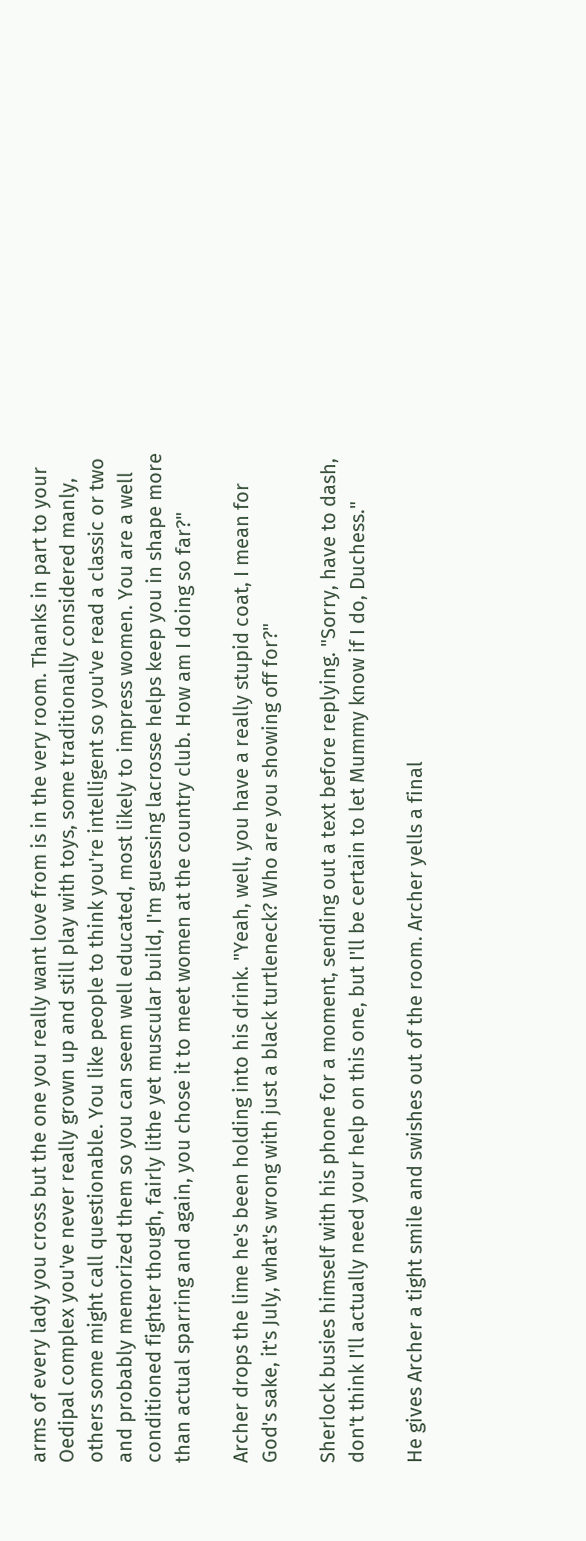arms of every lady you cross but the one you really want love from is in the very room. Thanks in part to your Oedipal complex you've never really grown up and still play with toys, some traditionally considered manly, others some might call questionable. You like people to think you're intelligent so you've read a classic or two and probably memorized them so you can seem well educated, most likely to impress women. You are a well conditioned fighter though, fairly lithe yet muscular build, I'm guessing lacrosse helps keep you in shape more than actual sparring and again, you chose it to meet women at the country club. How am I doing so far?"

Archer drops the lime he's been holding into his drink. "Yeah, well, you have a really stupid coat, I mean for God's sake, it's July, what's wrong with just a black turtleneck? Who are you showing off for?"

Sherlock busies himself with his phone for a moment, sending out a text before replying. "Sorry, have to dash, don't think I'll actually need your help on this one, but I'll be certain to let Mummy know if I do, Duchess."

He gives Archer a tight smile and swishes out of the room. Archer yells a final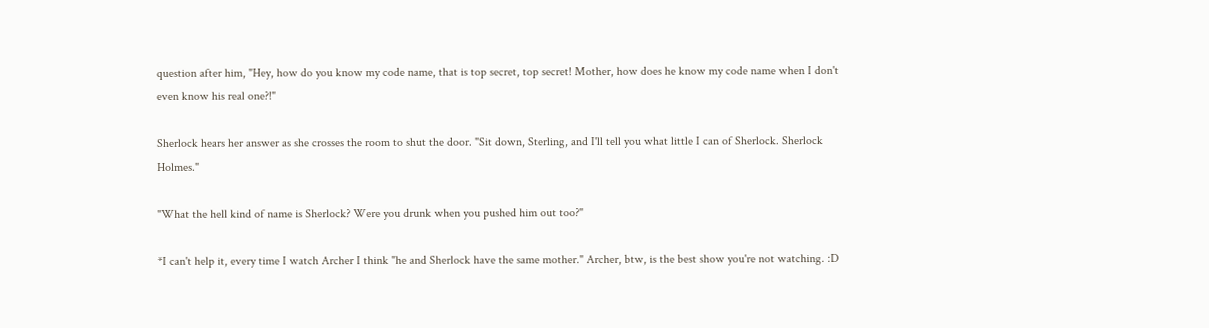question after him, "Hey, how do you know my code name, that is top secret, top secret! Mother, how does he know my code name when I don't even know his real one?!"

Sherlock hears her answer as she crosses the room to shut the door. "Sit down, Sterling, and I'll tell you what little I can of Sherlock. Sherlock Holmes."

"What the hell kind of name is Sherlock? Were you drunk when you pushed him out too?"

*I can't help it, every time I watch Archer I think "he and Sherlock have the same mother." Archer, btw, is the best show you're not watching. :D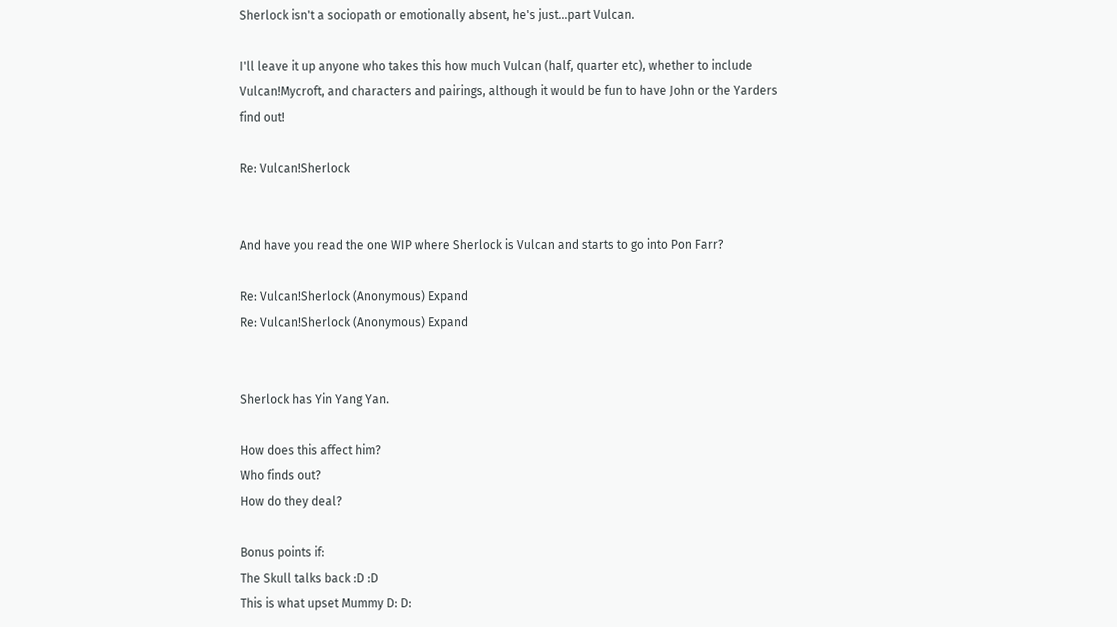Sherlock isn't a sociopath or emotionally absent, he's just...part Vulcan.

I'll leave it up anyone who takes this how much Vulcan (half, quarter etc), whether to include Vulcan!Mycroft, and characters and pairings, although it would be fun to have John or the Yarders find out!

Re: Vulcan!Sherlock


And have you read the one WIP where Sherlock is Vulcan and starts to go into Pon Farr?

Re: Vulcan!Sherlock (Anonymous) Expand
Re: Vulcan!Sherlock (Anonymous) Expand


Sherlock has Yin Yang Yan.

How does this affect him?
Who finds out?
How do they deal?

Bonus points if:
The Skull talks back :D :D
This is what upset Mummy D: D: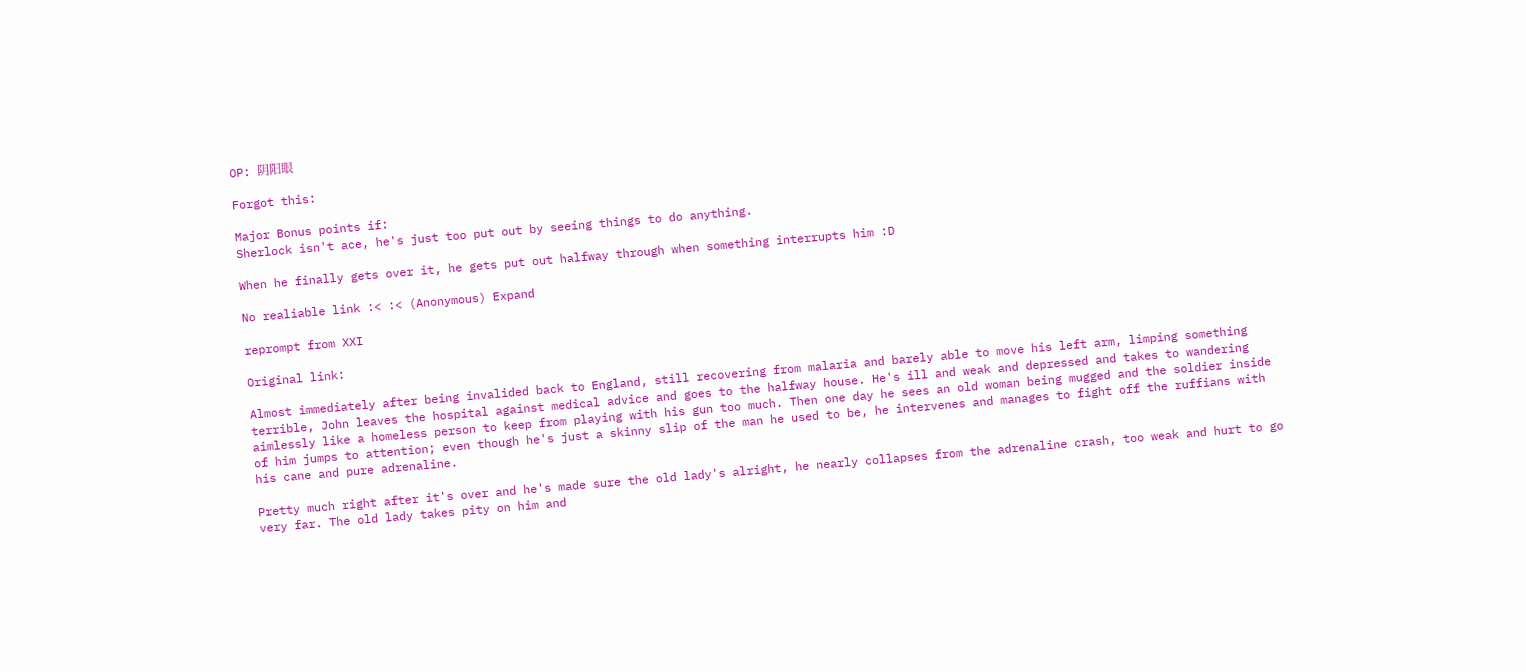OP: 阴阳眼

Forgot this:

Major Bonus points if:
Sherlock isn't ace, he's just too put out by seeing things to do anything.

When he finally gets over it, he gets put out halfway through when something interrupts him :D

No realiable link :< :< (Anonymous) Expand

reprompt from XXI

Original link:

Almost immediately after being invalided back to England, still recovering from malaria and barely able to move his left arm, limping something terrible, John leaves the hospital against medical advice and goes to the halfway house. He's ill and weak and depressed and takes to wandering aimlessly like a homeless person to keep from playing with his gun too much. Then one day he sees an old woman being mugged and the soldier inside of him jumps to attention; even though he's just a skinny slip of the man he used to be, he intervenes and manages to fight off the ruffians with his cane and pure adrenaline.

Pretty much right after it's over and he's made sure the old lady's alright, he nearly collapses from the adrenaline crash, too weak and hurt to go very far. The old lady takes pity on him and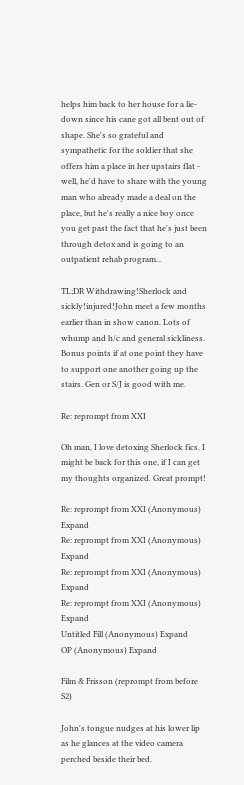helps him back to her house for a lie-down since his cane got all bent out of shape. She's so grateful and sympathetic for the soldier that she offers him a place in her upstairs flat - well, he'd have to share with the young man who already made a deal on the place, but he's really a nice boy once you get past the fact that he's just been through detox and is going to an outpatient rehab program...

TL;DR Withdrawing!Sherlock and sickly!injured!John meet a few months earlier than in show canon. Lots of whump and h/c and general sickliness. Bonus points if at one point they have to support one another going up the stairs. Gen or S/J is good with me.

Re: reprompt from XXI

Oh man, I love detoxing Sherlock fics. I might be back for this one, if I can get my thoughts organized. Great prompt!

Re: reprompt from XXI (Anonymous) Expand
Re: reprompt from XXI (Anonymous) Expand
Re: reprompt from XXI (Anonymous) Expand
Re: reprompt from XXI (Anonymous) Expand
Untitled Fill (Anonymous) Expand
OP (Anonymous) Expand

Film & Frisson (reprompt from before S2)

John's tongue nudges at his lower lip as he glances at the video camera perched beside their bed.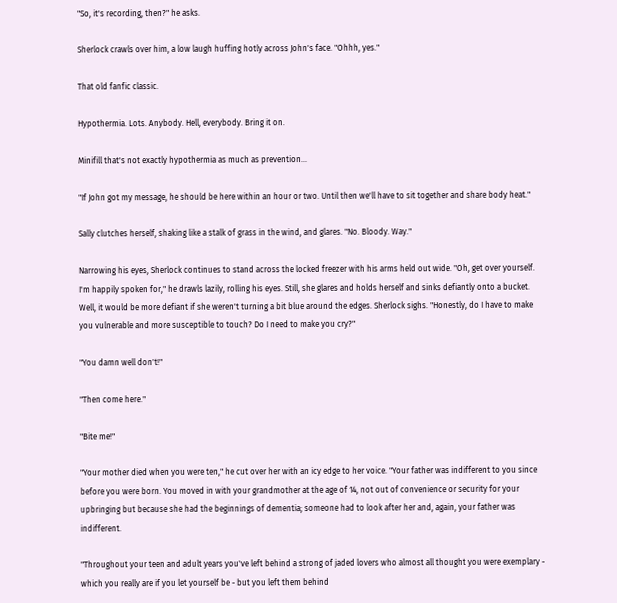"So, it's recording, then?" he asks.

Sherlock crawls over him, a low laugh huffing hotly across John's face. "Ohhh, yes."

That old fanfic classic.

Hypothermia. Lots. Anybody. Hell, everybody. Bring it on.

Minifill that's not exactly hypothermia as much as prevention...

"If John got my message, he should be here within an hour or two. Until then we'll have to sit together and share body heat."

Sally clutches herself, shaking like a stalk of grass in the wind, and glares. "No. Bloody. Way."

Narrowing his eyes, Sherlock continues to stand across the locked freezer with his arms held out wide. "Oh, get over yourself. I'm happily spoken for," he drawls lazily, rolling his eyes. Still, she glares and holds herself and sinks defiantly onto a bucket. Well, it would be more defiant if she weren't turning a bit blue around the edges. Sherlock sighs. "Honestly, do I have to make you vulnerable and more susceptible to touch? Do I need to make you cry?"

"You damn well don't!"

"Then come here."

"Bite me!"

"Your mother died when you were ten," he cut over her with an icy edge to her voice. "Your father was indifferent to you since before you were born. You moved in with your grandmother at the age of 14, not out of convenience or security for your upbringing but because she had the beginnings of dementia; someone had to look after her and, again, your father was indifferent.

"Throughout your teen and adult years you've left behind a strong of jaded lovers who almost all thought you were exemplary - which you really are if you let yourself be - but you left them behind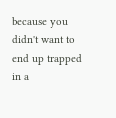because you didn't want to end up trapped in a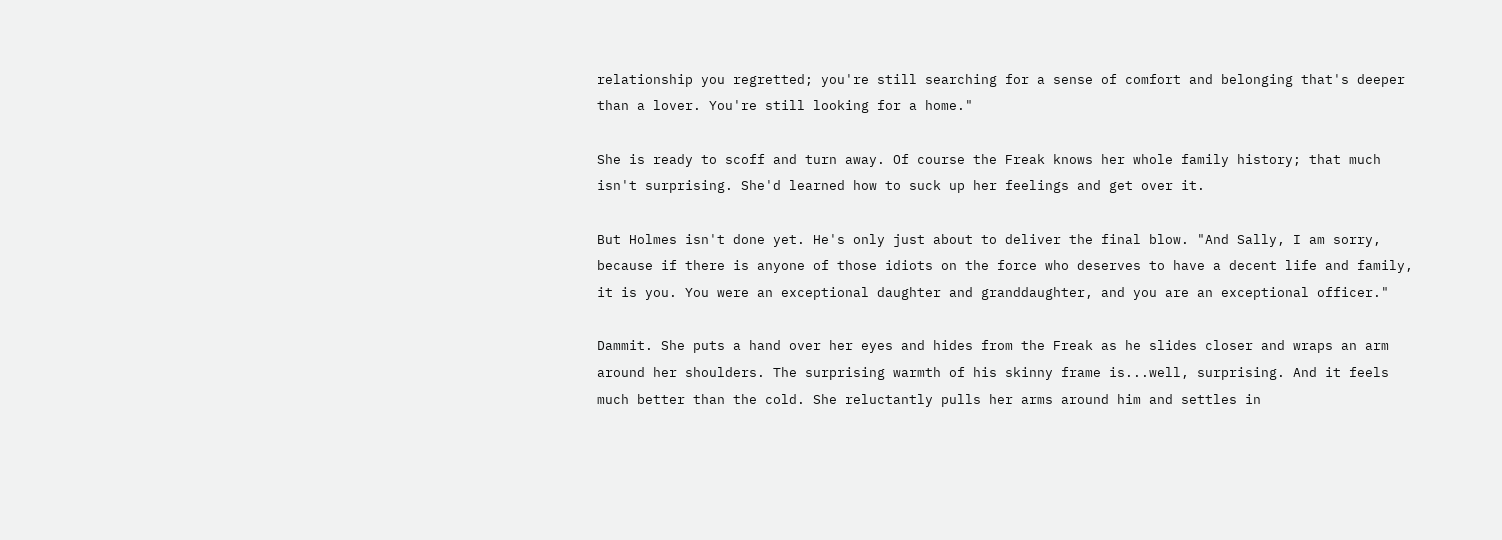relationship you regretted; you're still searching for a sense of comfort and belonging that's deeper than a lover. You're still looking for a home."

She is ready to scoff and turn away. Of course the Freak knows her whole family history; that much isn't surprising. She'd learned how to suck up her feelings and get over it.

But Holmes isn't done yet. He's only just about to deliver the final blow. "And Sally, I am sorry, because if there is anyone of those idiots on the force who deserves to have a decent life and family, it is you. You were an exceptional daughter and granddaughter, and you are an exceptional officer."

Dammit. She puts a hand over her eyes and hides from the Freak as he slides closer and wraps an arm around her shoulders. The surprising warmth of his skinny frame is...well, surprising. And it feels much better than the cold. She reluctantly pulls her arms around him and settles in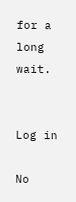for a long wait.


Log in

No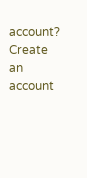account? Create an account